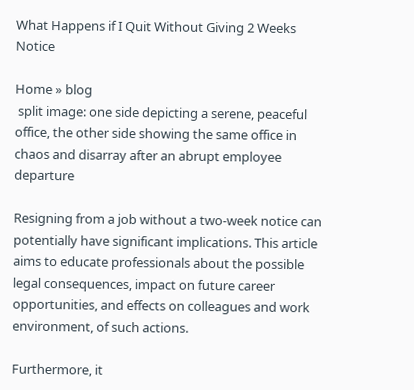What Happens if I Quit Without Giving 2 Weeks Notice

Home » blog
 split image: one side depicting a serene, peaceful office, the other side showing the same office in chaos and disarray after an abrupt employee departure

Resigning from a job without a two-week notice can potentially have significant implications. This article aims to educate professionals about the possible legal consequences, impact on future career opportunities, and effects on colleagues and work environment, of such actions.

Furthermore, it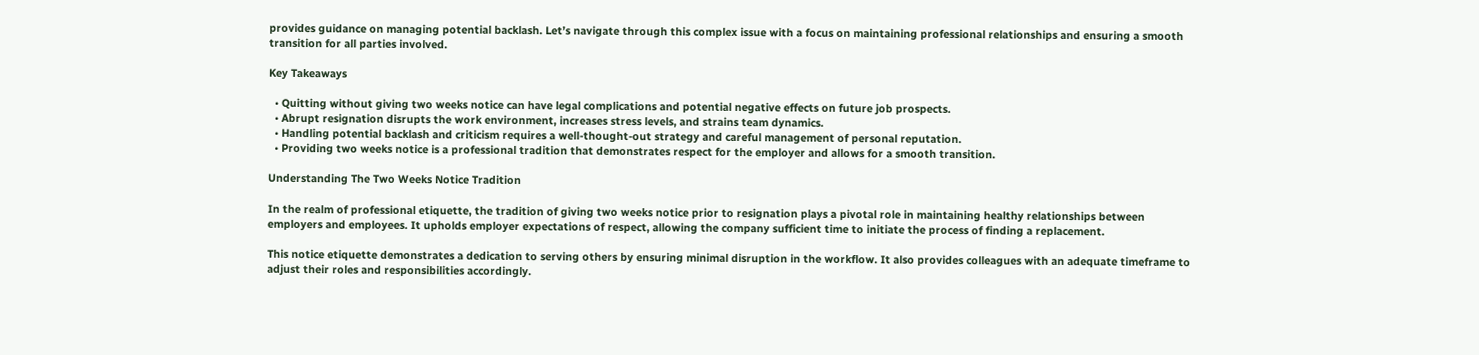provides guidance on managing potential backlash. Let’s navigate through this complex issue with a focus on maintaining professional relationships and ensuring a smooth transition for all parties involved.

Key Takeaways

  • Quitting without giving two weeks notice can have legal complications and potential negative effects on future job prospects.
  • Abrupt resignation disrupts the work environment, increases stress levels, and strains team dynamics.
  • Handling potential backlash and criticism requires a well-thought-out strategy and careful management of personal reputation.
  • Providing two weeks notice is a professional tradition that demonstrates respect for the employer and allows for a smooth transition.

Understanding The Two Weeks Notice Tradition

In the realm of professional etiquette, the tradition of giving two weeks notice prior to resignation plays a pivotal role in maintaining healthy relationships between employers and employees. It upholds employer expectations of respect, allowing the company sufficient time to initiate the process of finding a replacement.

This notice etiquette demonstrates a dedication to serving others by ensuring minimal disruption in the workflow. It also provides colleagues with an adequate timeframe to adjust their roles and responsibilities accordingly.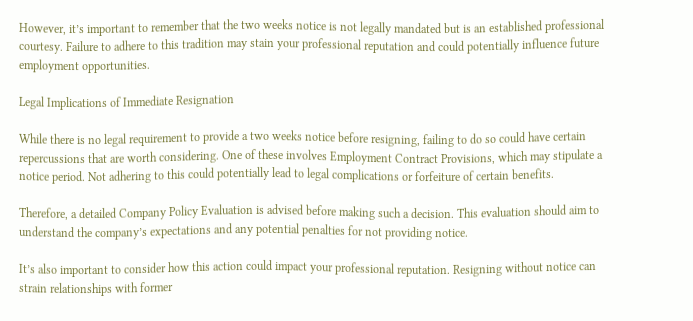However, it’s important to remember that the two weeks notice is not legally mandated but is an established professional courtesy. Failure to adhere to this tradition may stain your professional reputation and could potentially influence future employment opportunities.

Legal Implications of Immediate Resignation

While there is no legal requirement to provide a two weeks notice before resigning, failing to do so could have certain repercussions that are worth considering. One of these involves Employment Contract Provisions, which may stipulate a notice period. Not adhering to this could potentially lead to legal complications or forfeiture of certain benefits.

Therefore, a detailed Company Policy Evaluation is advised before making such a decision. This evaluation should aim to understand the company’s expectations and any potential penalties for not providing notice.

It’s also important to consider how this action could impact your professional reputation. Resigning without notice can strain relationships with former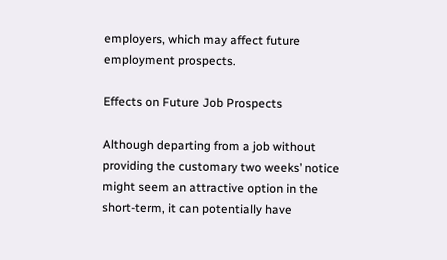employers, which may affect future employment prospects.

Effects on Future Job Prospects

Although departing from a job without providing the customary two weeks’ notice might seem an attractive option in the short-term, it can potentially have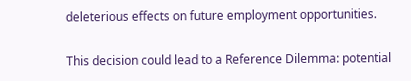deleterious effects on future employment opportunities.

This decision could lead to a Reference Dilemma: potential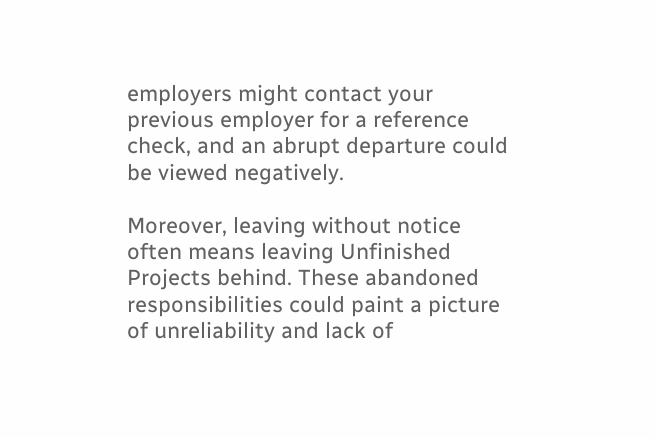employers might contact your previous employer for a reference check, and an abrupt departure could be viewed negatively.

Moreover, leaving without notice often means leaving Unfinished Projects behind. These abandoned responsibilities could paint a picture of unreliability and lack of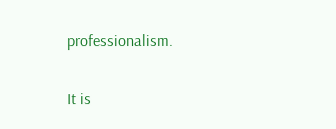professionalism.

It is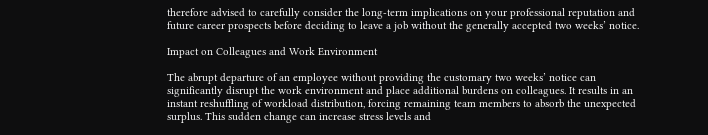therefore advised to carefully consider the long-term implications on your professional reputation and future career prospects before deciding to leave a job without the generally accepted two weeks’ notice.

Impact on Colleagues and Work Environment

The abrupt departure of an employee without providing the customary two weeks’ notice can significantly disrupt the work environment and place additional burdens on colleagues. It results in an instant reshuffling of workload distribution, forcing remaining team members to absorb the unexpected surplus. This sudden change can increase stress levels and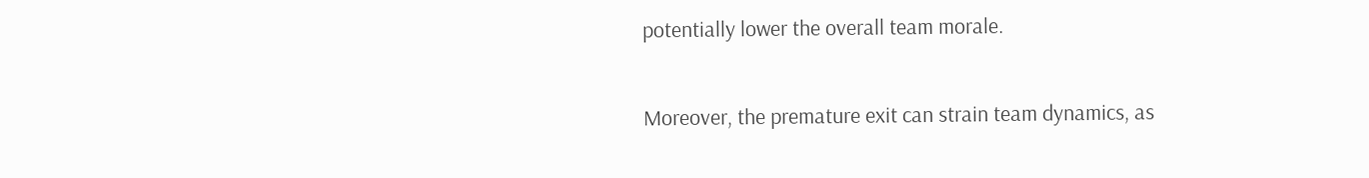potentially lower the overall team morale.

Moreover, the premature exit can strain team dynamics, as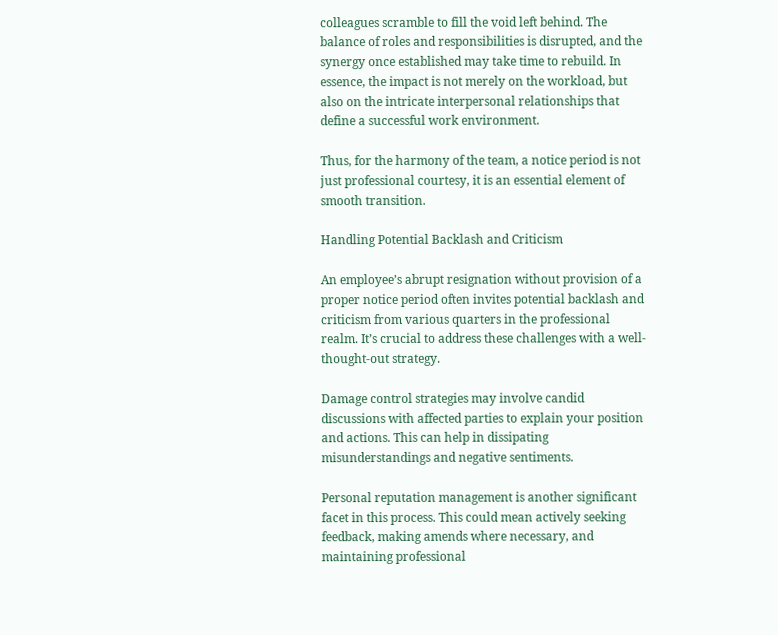colleagues scramble to fill the void left behind. The balance of roles and responsibilities is disrupted, and the synergy once established may take time to rebuild. In essence, the impact is not merely on the workload, but also on the intricate interpersonal relationships that define a successful work environment.

Thus, for the harmony of the team, a notice period is not just professional courtesy, it is an essential element of smooth transition.

Handling Potential Backlash and Criticism

An employee’s abrupt resignation without provision of a proper notice period often invites potential backlash and criticism from various quarters in the professional realm. It’s crucial to address these challenges with a well-thought-out strategy.

Damage control strategies may involve candid discussions with affected parties to explain your position and actions. This can help in dissipating misunderstandings and negative sentiments.

Personal reputation management is another significant facet in this process. This could mean actively seeking feedback, making amends where necessary, and maintaining professional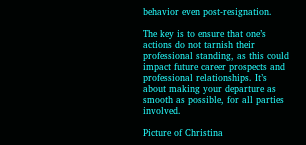behavior even post-resignation.

The key is to ensure that one’s actions do not tarnish their professional standing, as this could impact future career prospects and professional relationships. It’s about making your departure as smooth as possible, for all parties involved.

Picture of Christina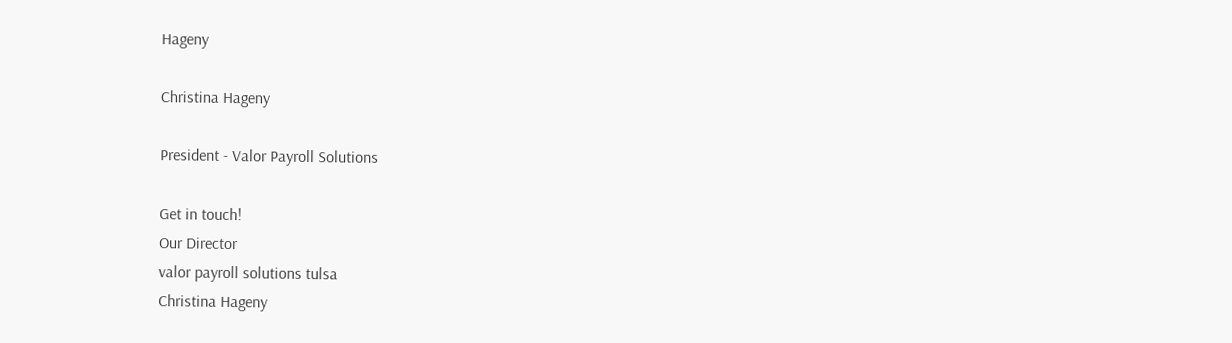Hageny

Christina Hageny

President - Valor Payroll Solutions

Get in touch!
Our Director
valor payroll solutions tulsa
Christina Hageny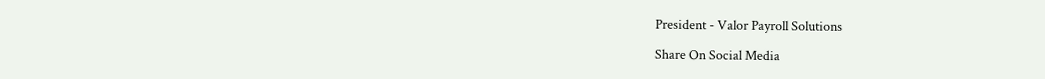President - Valor Payroll Solutions

Share On Social Media